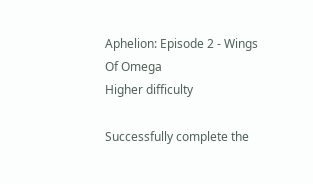Aphelion: Episode 2 - Wings Of Omega
Higher difficulty

Successfully complete the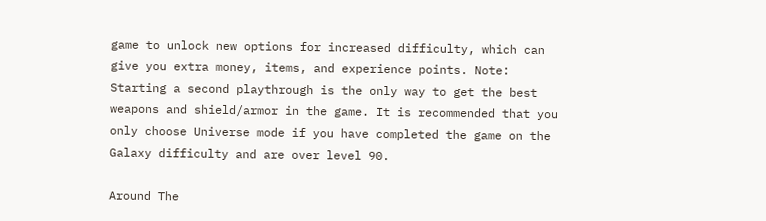game to unlock new options for increased difficulty, which can give you extra money, items, and experience points. Note: Starting a second playthrough is the only way to get the best weapons and shield/armor in the game. It is recommended that you only choose Universe mode if you have completed the game on the Galaxy difficulty and are over level 90.

Around The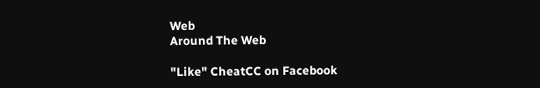Web
Around The Web

"Like" CheatCC on Facebook